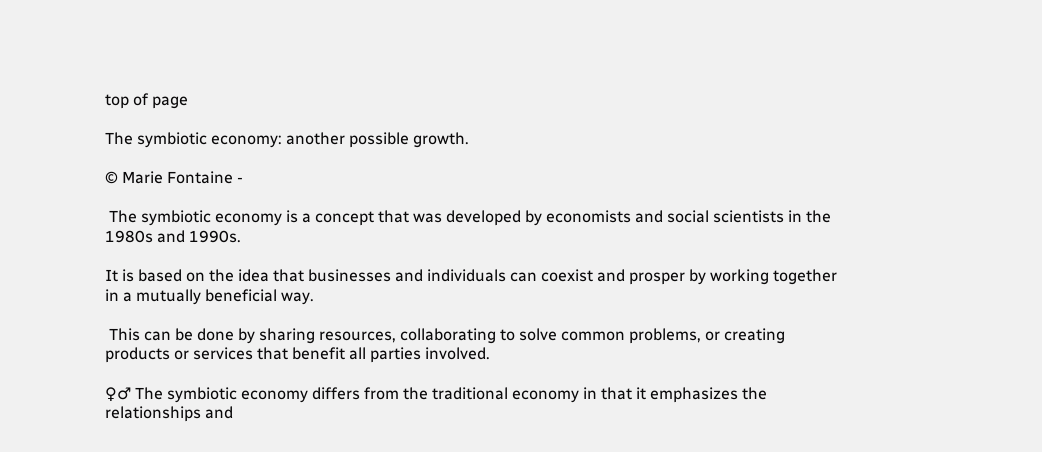top of page

The symbiotic economy: another possible growth.

© Marie Fontaine -

 The symbiotic economy is a concept that was developed by economists and social scientists in the 1980s and 1990s.

It is based on the idea that businesses and individuals can coexist and prosper by working together in a mutually beneficial way.

 This can be done by sharing resources, collaborating to solve common problems, or creating products or services that benefit all parties involved.

♀♂ The symbiotic economy differs from the traditional economy in that it emphasizes the relationships and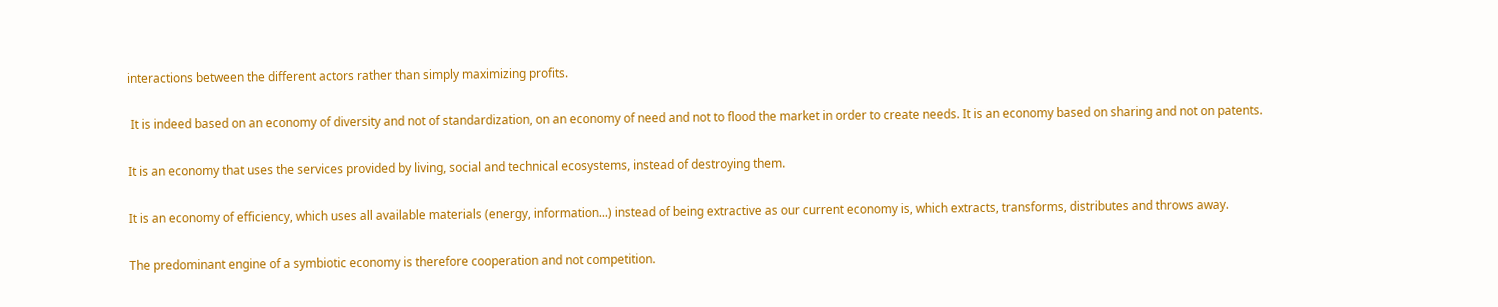interactions between the different actors rather than simply maximizing profits.

 It is indeed based on an economy of diversity and not of standardization, on an economy of need and not to flood the market in order to create needs. It is an economy based on sharing and not on patents.

It is an economy that uses the services provided by living, social and technical ecosystems, instead of destroying them.

It is an economy of efficiency, which uses all available materials (energy, information...) instead of being extractive as our current economy is, which extracts, transforms, distributes and throws away.

The predominant engine of a symbiotic economy is therefore cooperation and not competition.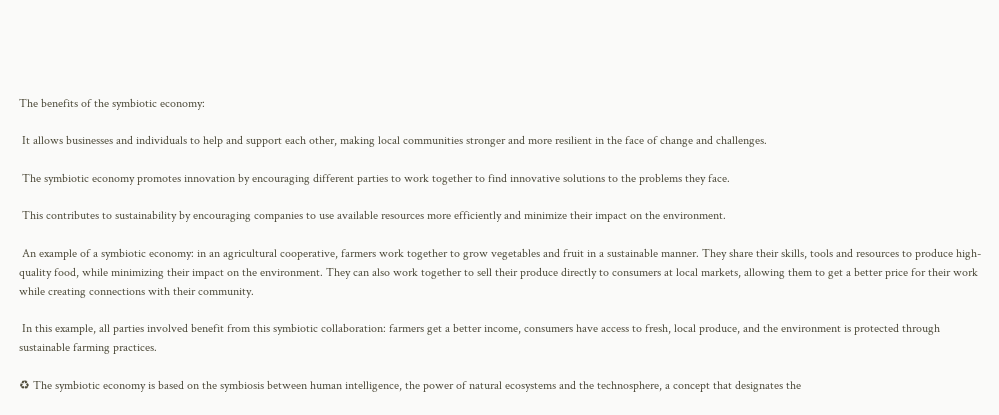The benefits of the symbiotic economy:

 It allows businesses and individuals to help and support each other, making local communities stronger and more resilient in the face of change and challenges.

 The symbiotic economy promotes innovation by encouraging different parties to work together to find innovative solutions to the problems they face.

 This contributes to sustainability by encouraging companies to use available resources more efficiently and minimize their impact on the environment.

 An example of a symbiotic economy: in an agricultural cooperative, farmers work together to grow vegetables and fruit in a sustainable manner. They share their skills, tools and resources to produce high-quality food, while minimizing their impact on the environment. They can also work together to sell their produce directly to consumers at local markets, allowing them to get a better price for their work while creating connections with their community.

 In this example, all parties involved benefit from this symbiotic collaboration: farmers get a better income, consumers have access to fresh, local produce, and the environment is protected through sustainable farming practices.

♻ The symbiotic economy is based on the symbiosis between human intelligence, the power of natural ecosystems and the technosphere, a concept that designates the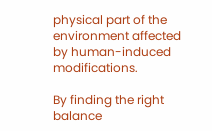physical part of the environment affected by human-induced modifications.

By finding the right balance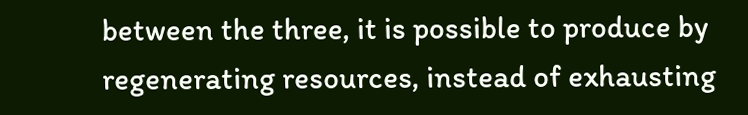between the three, it is possible to produce by regenerating resources, instead of exhausting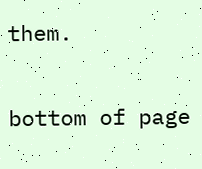them.


bottom of page